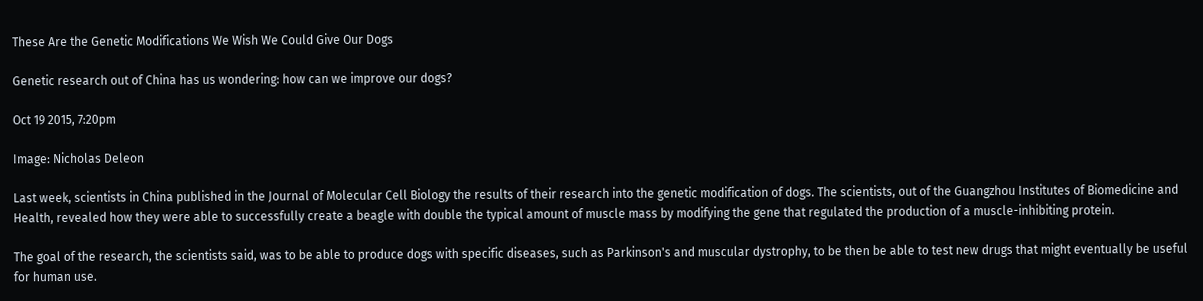These Are the Genetic Modifications We Wish We Could Give Our Dogs

Genetic research out of China has us wondering: how can we improve our dogs?

Oct 19 2015, 7:20pm

Image: Nicholas Deleon

Last week, scientists in China published in the Journal of Molecular Cell Biology the results of their research into the genetic modification of dogs. The scientists, out of the Guangzhou Institutes of Biomedicine and Health, revealed how they were able to successfully create a beagle with double the typical amount of muscle mass by modifying the gene that regulated the production of a muscle-inhibiting protein.

The goal of the research, the scientists said, was to be able to produce dogs with specific diseases, such as Parkinson's and muscular dystrophy, to be then be able to test new drugs that might eventually be useful for human use.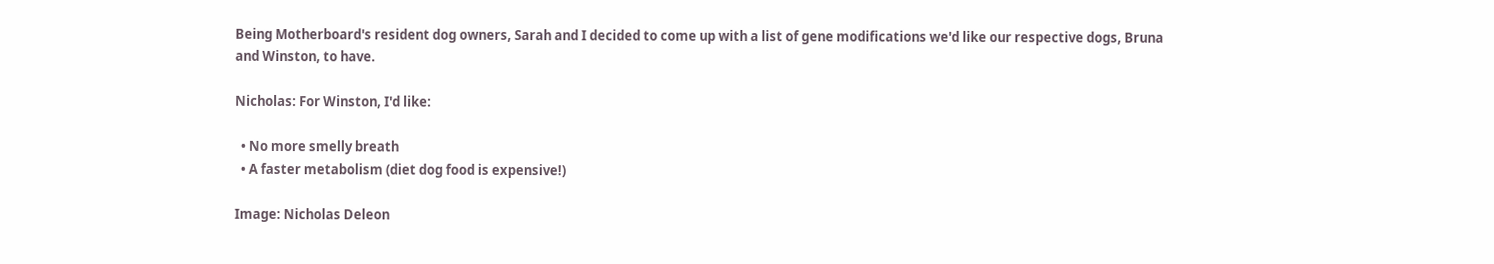Being Motherboard's resident dog owners, Sarah and I decided to come up with a list of gene modifications we'd like our respective dogs, Bruna and Winston, to have.

Nicholas: For Winston, I'd like:

  • No more smelly breath
  • A faster metabolism (diet dog food is expensive!)

Image: Nicholas Deleon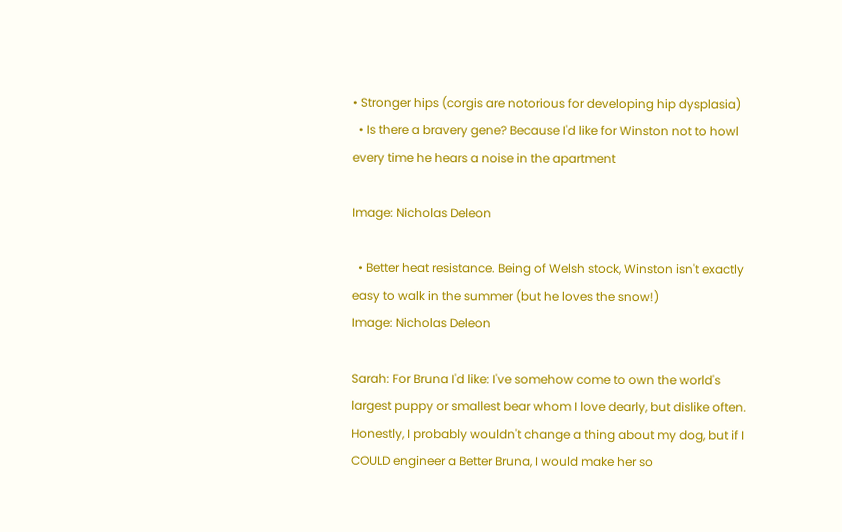• Stronger hips (corgis are notorious for developing hip dysplasia)
  • Is there a bravery gene? Because I'd like for Winston not to howl every time he hears a noise in the apartment

Image: Nicholas Deleon

  • Better heat resistance. Being of Welsh stock, Winston isn't exactly easy to walk in the summer (but he loves the snow!)
Image: Nicholas Deleon

Sarah: For Bruna I'd like: I've somehow come to own the world's largest puppy or smallest bear whom I love dearly, but dislike often. Honestly, I probably wouldn't change a thing about my dog, but if I COULD engineer a Better Bruna, I would make her so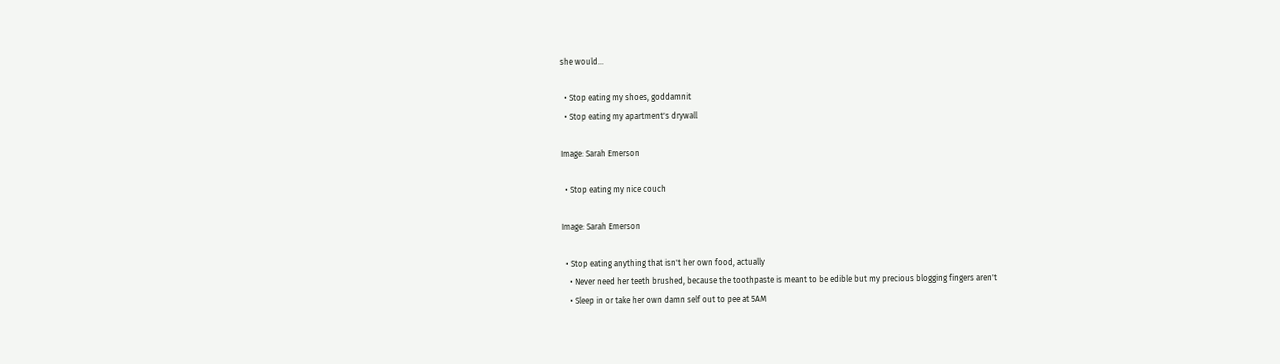she would…

  • Stop eating my shoes, goddamnit
  • Stop eating my apartment's drywall

Image: Sarah Emerson

  • Stop eating my nice couch

Image: Sarah Emerson

  • Stop eating anything that isn't her own food, actually
    • Never need her teeth brushed, because the toothpaste is meant to be edible but my precious blogging fingers aren't
    • Sleep in or take her own damn self out to pee at 5AM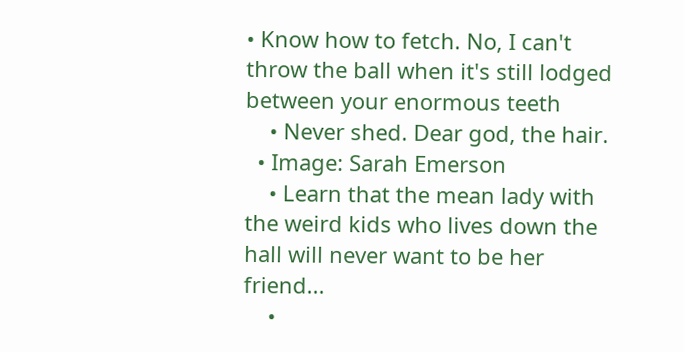• Know how to fetch. No, I can't throw the ball when it's still lodged between your enormous teeth
    • Never shed. Dear god, the hair.
  • Image: Sarah Emerson
    • Learn that the mean lady with the weird kids who lives down the hall will never want to be her friend...
    •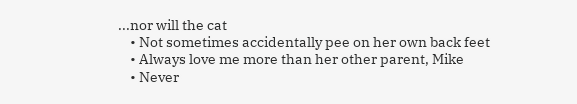...nor will the cat
    • Not sometimes accidentally pee on her own back feet
    • Always love me more than her other parent, Mike
    • Never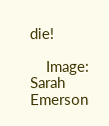die!

    Image: Sarah Emerson